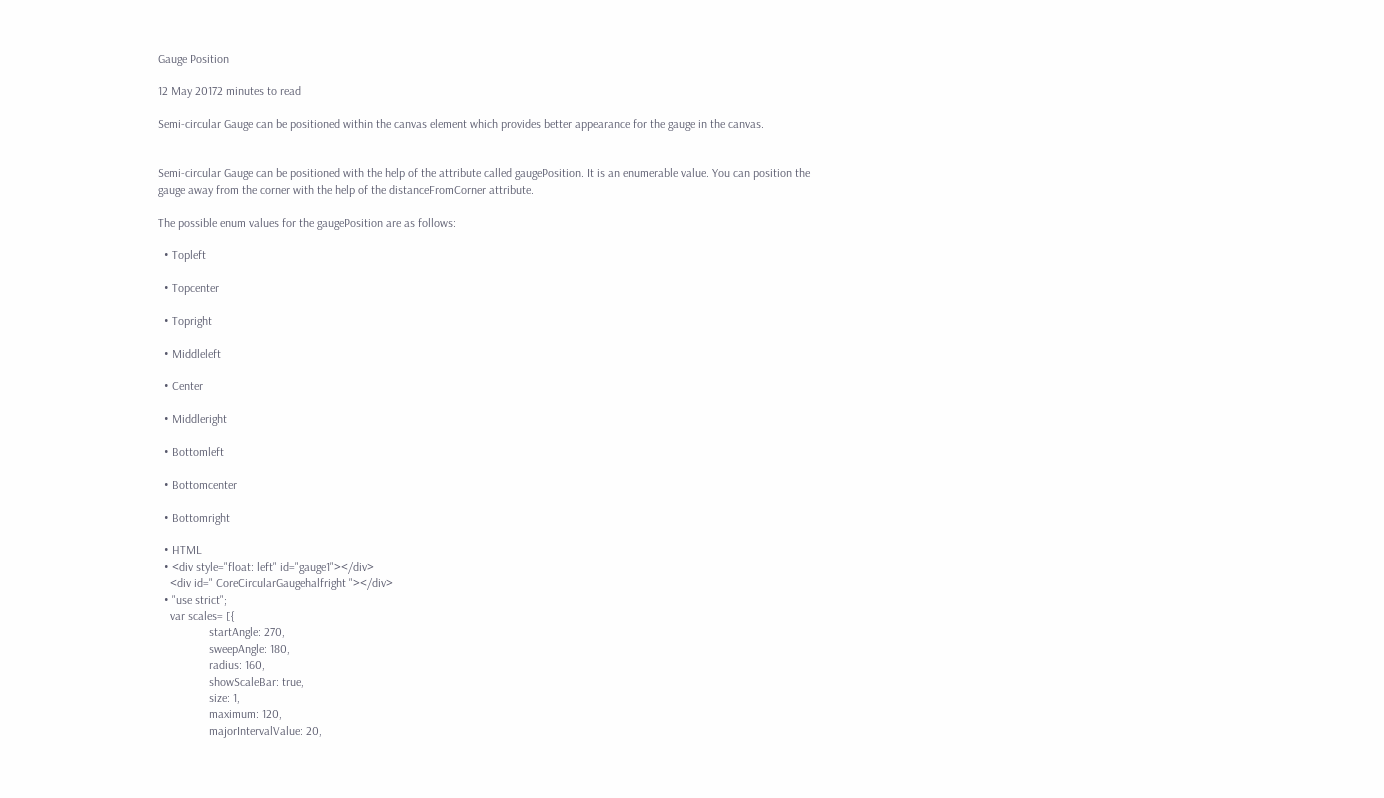Gauge Position

12 May 20172 minutes to read

Semi-circular Gauge can be positioned within the canvas element which provides better appearance for the gauge in the canvas.


Semi-circular Gauge can be positioned with the help of the attribute called gaugePosition. It is an enumerable value. You can position the gauge away from the corner with the help of the distanceFromCorner attribute.

The possible enum values for the gaugePosition are as follows:

  • Topleft

  • Topcenter

  • Topright

  • Middleleft

  • Center

  • Middleright

  • Bottomleft

  • Bottomcenter

  • Bottomright

  • HTML
  • <div style="float: left" id="gauge1"></div>
    <div id=" CoreCircularGaugehalfright "></div>
  • "use strict";
    var scales= [{
                 startAngle: 270,
                 sweepAngle: 180,
                 radius: 160,
                 showScaleBar: true,
                 size: 1,
                 maximum: 120,
                 majorIntervalValue: 20,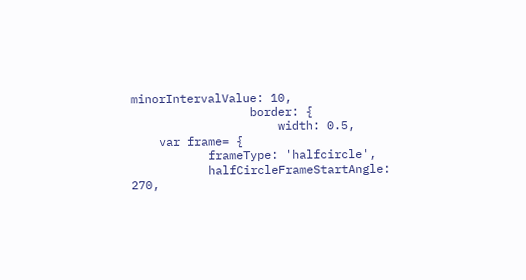minorIntervalValue: 10,
                 border: {
                     width: 0.5,
    var frame= {
           frameType: 'halfcircle',
           halfCircleFrameStartAngle: 270,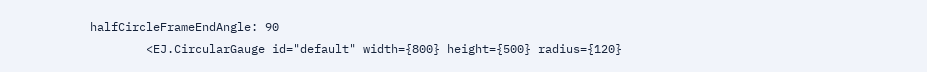halfCircleFrameEndAngle: 90
        <EJ.CircularGauge id="default" width={800} height={500} radius={120}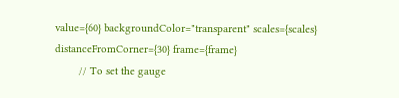value={60} backgroundColor="transparent" scales={scales} distanceFromCorner={30} frame={frame}
        // To set the gauge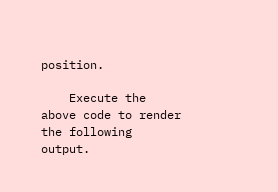position.

    Execute the above code to render the following output.